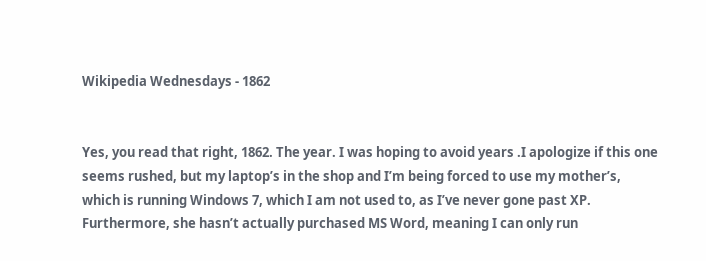Wikipedia Wednesdays - 1862


Yes, you read that right, 1862. The year. I was hoping to avoid years .I apologize if this one seems rushed, but my laptop’s in the shop and I’m being forced to use my mother’s, which is running Windows 7, which I am not used to, as I’ve never gone past XP. Furthermore, she hasn’t actually purchased MS Word, meaning I can only run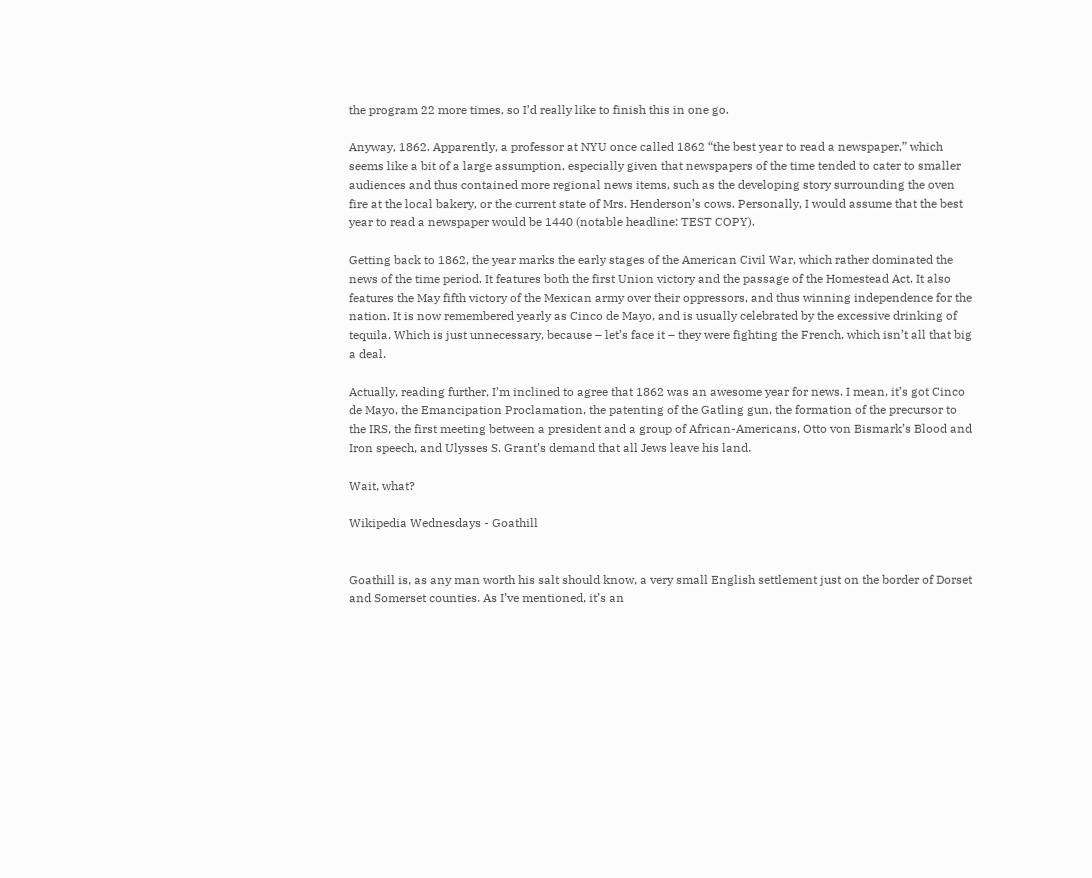the program 22 more times, so I’d really like to finish this in one go.

Anyway, 1862. Apparently, a professor at NYU once called 1862 “the best year to read a newspaper,” which seems like a bit of a large assumption, especially given that newspapers of the time tended to cater to smaller audiences and thus contained more regional news items, such as the developing story surrounding the oven fire at the local bakery, or the current state of Mrs. Henderson’s cows. Personally, I would assume that the best year to read a newspaper would be 1440 (notable headline: TEST COPY).

Getting back to 1862, the year marks the early stages of the American Civil War, which rather dominated the news of the time period. It features both the first Union victory and the passage of the Homestead Act. It also features the May fifth victory of the Mexican army over their oppressors, and thus winning independence for the nation. It is now remembered yearly as Cinco de Mayo, and is usually celebrated by the excessive drinking of tequila. Which is just unnecessary, because – let’s face it – they were fighting the French, which isn’t all that big a deal.

Actually, reading further, I’m inclined to agree that 1862 was an awesome year for news. I mean, it’s got Cinco de Mayo, the Emancipation Proclamation, the patenting of the Gatling gun, the formation of the precursor to the IRS, the first meeting between a president and a group of African-Americans, Otto von Bismark’s Blood and Iron speech, and Ulysses S. Grant’s demand that all Jews leave his land.

Wait, what?

Wikipedia Wednesdays - Goathill


Goathill is, as any man worth his salt should know, a very small English settlement just on the border of Dorset and Somerset counties. As I’ve mentioned, it’s an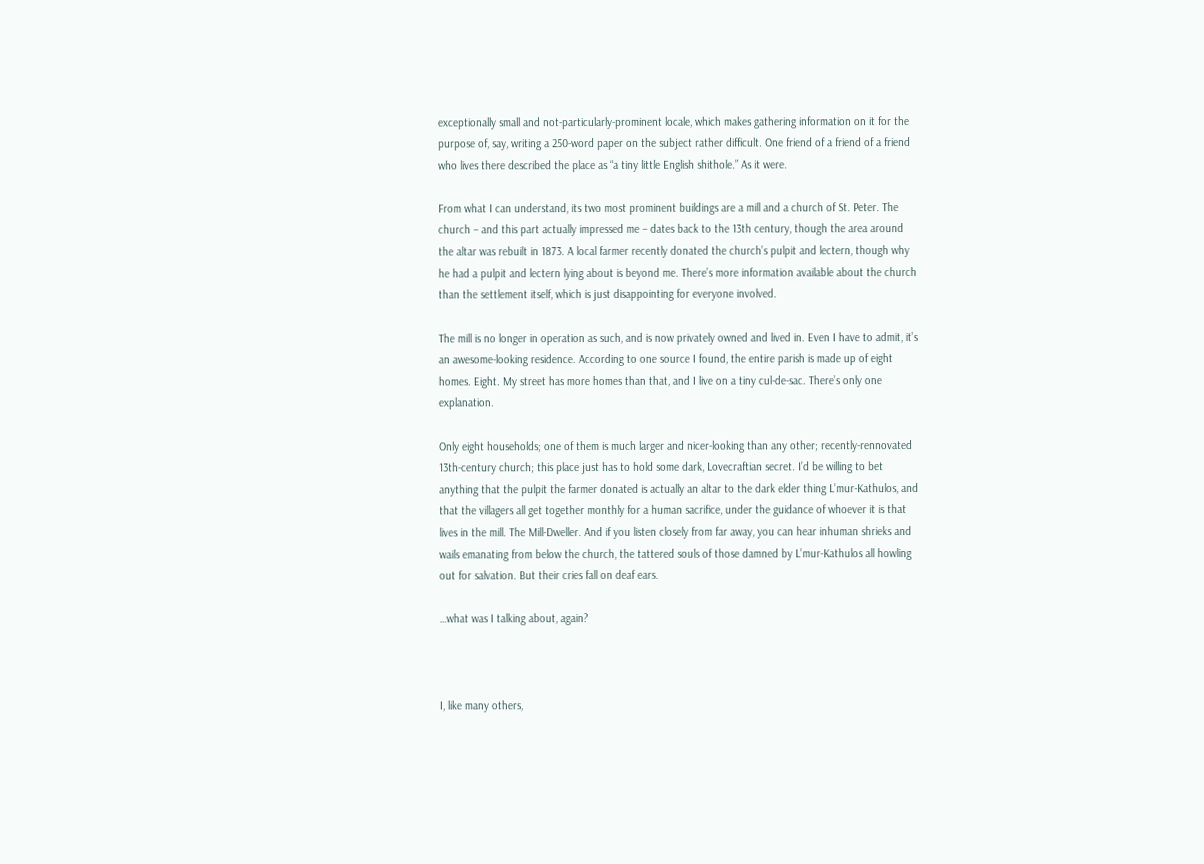exceptionally small and not-particularly-prominent locale, which makes gathering information on it for the purpose of, say, writing a 250-word paper on the subject rather difficult. One friend of a friend of a friend who lives there described the place as “a tiny little English shithole.” As it were.

From what I can understand, its two most prominent buildings are a mill and a church of St. Peter. The church – and this part actually impressed me – dates back to the 13th century, though the area around the altar was rebuilt in 1873. A local farmer recently donated the church’s pulpit and lectern, though why he had a pulpit and lectern lying about is beyond me. There’s more information available about the church than the settlement itself, which is just disappointing for everyone involved.

The mill is no longer in operation as such, and is now privately owned and lived in. Even I have to admit, it’s an awesome-looking residence. According to one source I found, the entire parish is made up of eight homes. Eight. My street has more homes than that, and I live on a tiny cul-de-sac. There’s only one explanation.

Only eight households; one of them is much larger and nicer-looking than any other; recently-rennovated 13th-century church; this place just has to hold some dark, Lovecraftian secret. I’d be willing to bet anything that the pulpit the farmer donated is actually an altar to the dark elder thing L’mur-Kathulos, and that the villagers all get together monthly for a human sacrifice, under the guidance of whoever it is that lives in the mill. The Mill-Dweller. And if you listen closely from far away, you can hear inhuman shrieks and wails emanating from below the church, the tattered souls of those damned by L’mur-Kathulos all howling out for salvation. But their cries fall on deaf ears.

…what was I talking about, again?



I, like many others,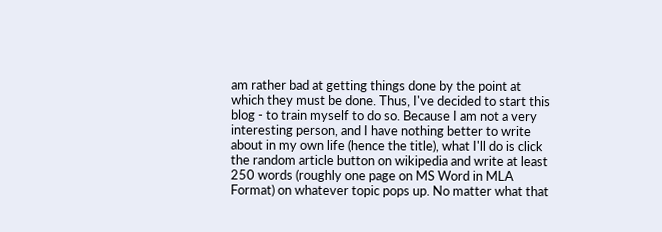am rather bad at getting things done by the point at which they must be done. Thus, I've decided to start this blog - to train myself to do so. Because I am not a very interesting person, and I have nothing better to write about in my own life (hence the title), what I'll do is click the random article button on wikipedia and write at least 250 words (roughly one page on MS Word in MLA Format) on whatever topic pops up. No matter what that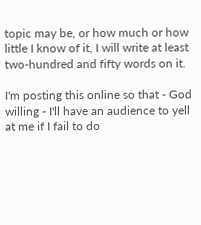topic may be, or how much or how little I know of it, I will write at least two-hundred and fifty words on it.

I'm posting this online so that - God willing - I'll have an audience to yell at me if I fail to do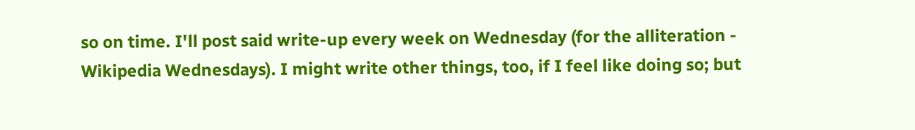so on time. I'll post said write-up every week on Wednesday (for the alliteration - Wikipedia Wednesdays). I might write other things, too, if I feel like doing so; but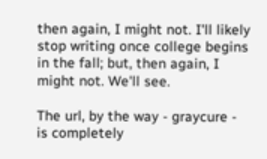then again, I might not. I'll likely stop writing once college begins in the fall; but, then again, I might not. We'll see.

The url, by the way - graycure - is completely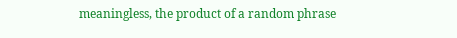meaningless, the product of a random phrase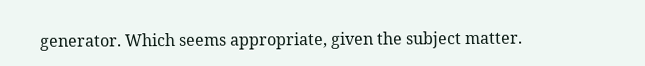generator. Which seems appropriate, given the subject matter.